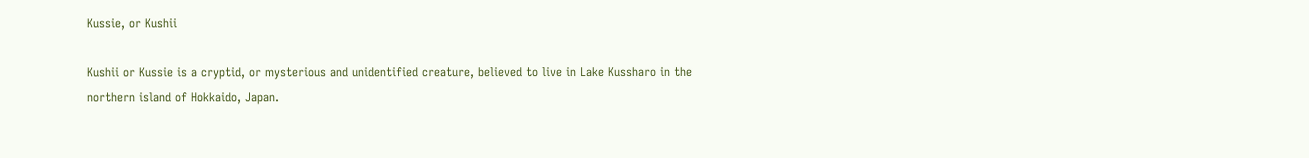Kussie, or Kushii

Kushii or Kussie is a cryptid, or mysterious and unidentified creature, believed to live in Lake Kussharo in the northern island of Hokkaido, Japan.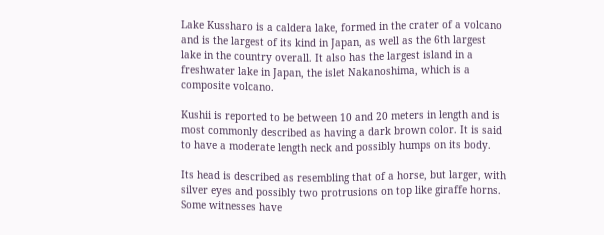Lake Kussharo is a caldera lake, formed in the crater of a volcano and is the largest of its kind in Japan, as well as the 6th largest lake in the country overall. It also has the largest island in a freshwater lake in Japan, the islet Nakanoshima, which is a composite volcano.

Kushii is reported to be between 10 and 20 meters in length and is most commonly described as having a dark brown color. It is said to have a moderate length neck and possibly humps on its body.

Its head is described as resembling that of a horse, but larger, with silver eyes and possibly two protrusions on top like giraffe horns. Some witnesses have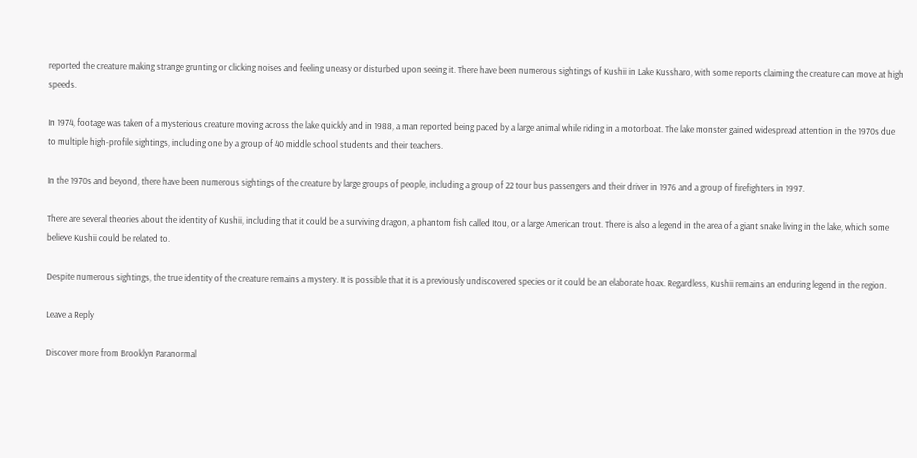reported the creature making strange grunting or clicking noises and feeling uneasy or disturbed upon seeing it. There have been numerous sightings of Kushii in Lake Kussharo, with some reports claiming the creature can move at high speeds.

In 1974, footage was taken of a mysterious creature moving across the lake quickly and in 1988, a man reported being paced by a large animal while riding in a motorboat. The lake monster gained widespread attention in the 1970s due to multiple high-profile sightings, including one by a group of 40 middle school students and their teachers.

In the 1970s and beyond, there have been numerous sightings of the creature by large groups of people, including a group of 22 tour bus passengers and their driver in 1976 and a group of firefighters in 1997.

There are several theories about the identity of Kushii, including that it could be a surviving dragon, a phantom fish called Itou, or a large American trout. There is also a legend in the area of a giant snake living in the lake, which some believe Kushii could be related to.

Despite numerous sightings, the true identity of the creature remains a mystery. It is possible that it is a previously undiscovered species or it could be an elaborate hoax. Regardless, Kushii remains an enduring legend in the region.

Leave a Reply

Discover more from Brooklyn Paranormal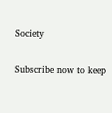Society

Subscribe now to keep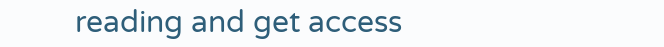reading and get access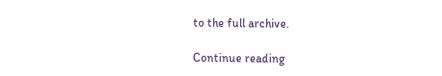to the full archive.

Continue reading